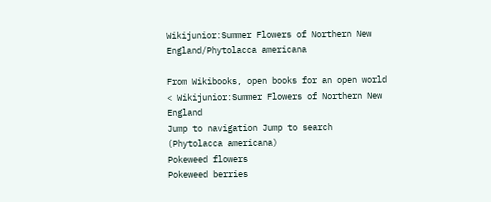Wikijunior:Summer Flowers of Northern New England/Phytolacca americana

From Wikibooks, open books for an open world
< Wikijunior:Summer Flowers of Northern New England
Jump to navigation Jump to search
(Phytolacca americana)
Pokeweed flowers
Pokeweed berries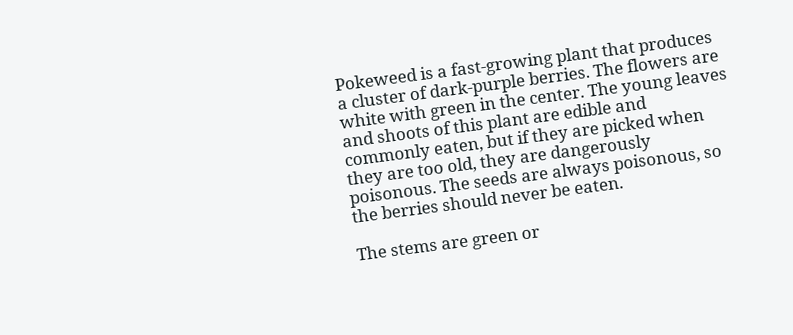Pokeweed is a fast-growing plant that produces a cluster of dark-purple berries. The flowers are white with green in the center. The young leaves and shoots of this plant are edible and commonly eaten, but if they are picked when they are too old, they are dangerously poisonous. The seeds are always poisonous, so the berries should never be eaten.

The stems are green or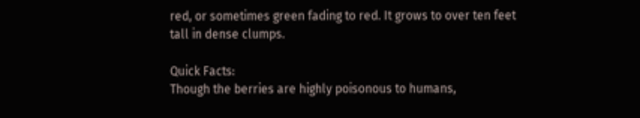red, or sometimes green fading to red. It grows to over ten feet tall in dense clumps.

Quick Facts:
Though the berries are highly poisonous to humans,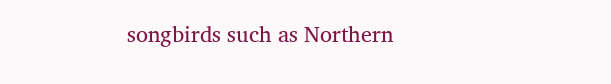songbirds such as Northern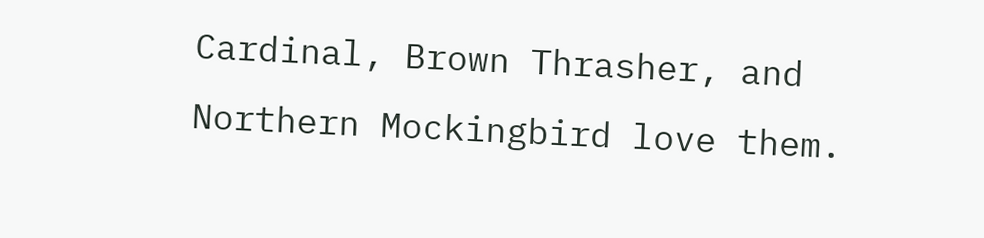Cardinal, Brown Thrasher, and Northern Mockingbird love them.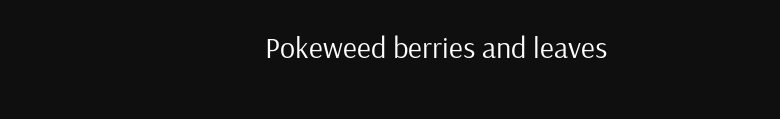Pokeweed berries and leaves